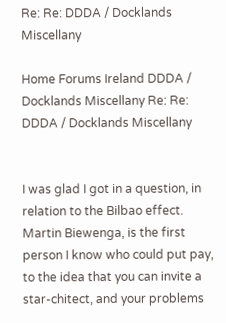Re: Re: DDDA / Docklands Miscellany

Home Forums Ireland DDDA / Docklands Miscellany Re: Re: DDDA / Docklands Miscellany


I was glad I got in a question, in relation to the Bilbao effect. Martin Biewenga, is the first person I know who could put pay, to the idea that you can invite a star-chitect, and your problems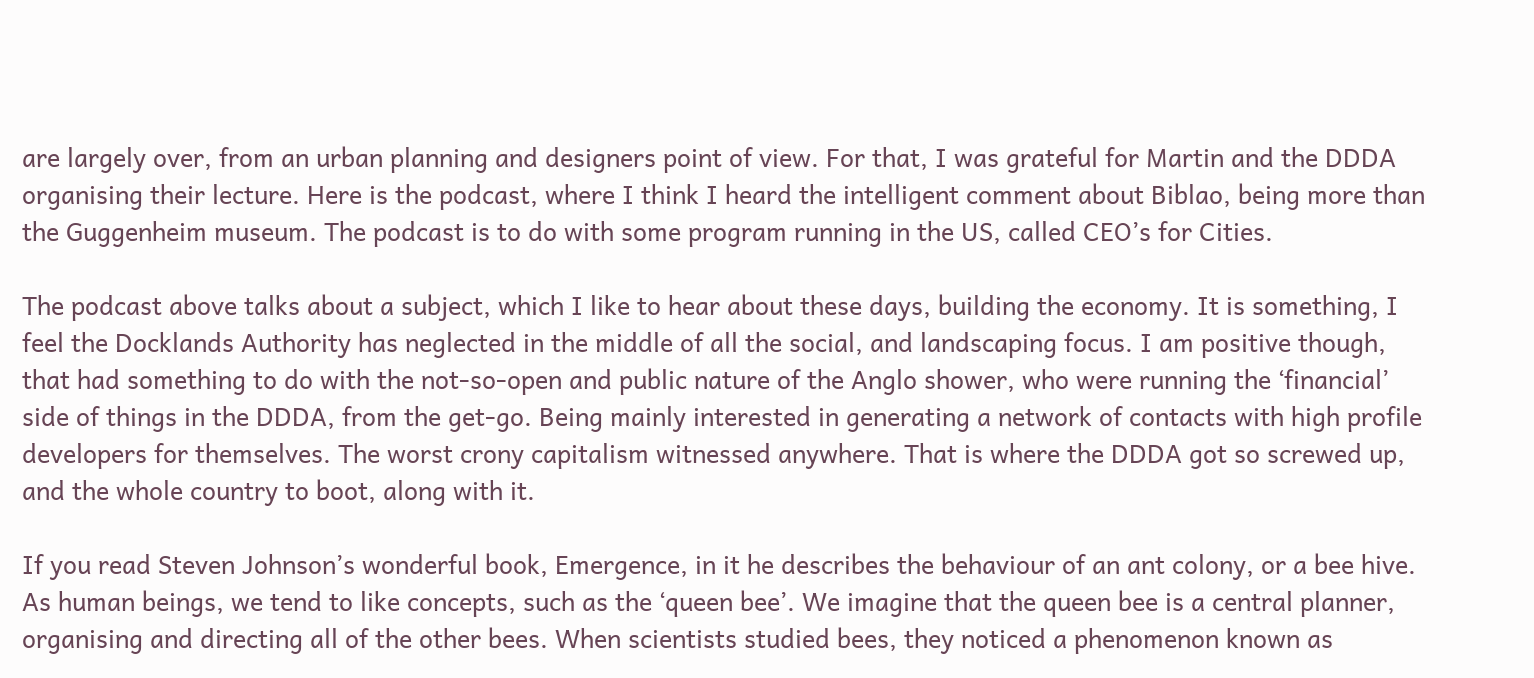are largely over, from an urban planning and designers point of view. For that, I was grateful for Martin and the DDDA organising their lecture. Here is the podcast, where I think I heard the intelligent comment about Biblao, being more than the Guggenheim museum. The podcast is to do with some program running in the US, called CEO’s for Cities.

The podcast above talks about a subject, which I like to hear about these days, building the economy. It is something, I feel the Docklands Authority has neglected in the middle of all the social, and landscaping focus. I am positive though, that had something to do with the not-so-open and public nature of the Anglo shower, who were running the ‘financial’ side of things in the DDDA, from the get-go. Being mainly interested in generating a network of contacts with high profile developers for themselves. The worst crony capitalism witnessed anywhere. That is where the DDDA got so screwed up, and the whole country to boot, along with it.

If you read Steven Johnson’s wonderful book, Emergence, in it he describes the behaviour of an ant colony, or a bee hive. As human beings, we tend to like concepts, such as the ‘queen bee’. We imagine that the queen bee is a central planner, organising and directing all of the other bees. When scientists studied bees, they noticed a phenomenon known as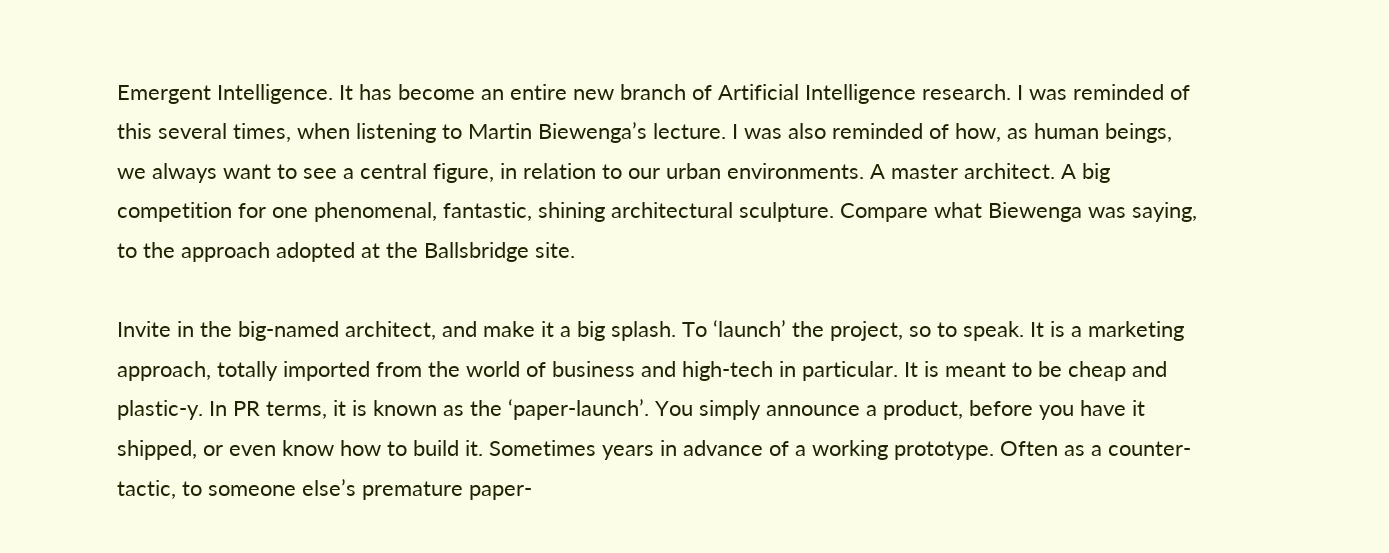Emergent Intelligence. It has become an entire new branch of Artificial Intelligence research. I was reminded of this several times, when listening to Martin Biewenga’s lecture. I was also reminded of how, as human beings, we always want to see a central figure, in relation to our urban environments. A master architect. A big competition for one phenomenal, fantastic, shining architectural sculpture. Compare what Biewenga was saying, to the approach adopted at the Ballsbridge site.

Invite in the big-named architect, and make it a big splash. To ‘launch’ the project, so to speak. It is a marketing approach, totally imported from the world of business and high-tech in particular. It is meant to be cheap and plastic-y. In PR terms, it is known as the ‘paper-launch’. You simply announce a product, before you have it shipped, or even know how to build it. Sometimes years in advance of a working prototype. Often as a counter-tactic, to someone else’s premature paper-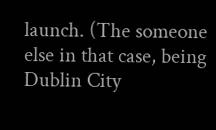launch. (The someone else in that case, being Dublin City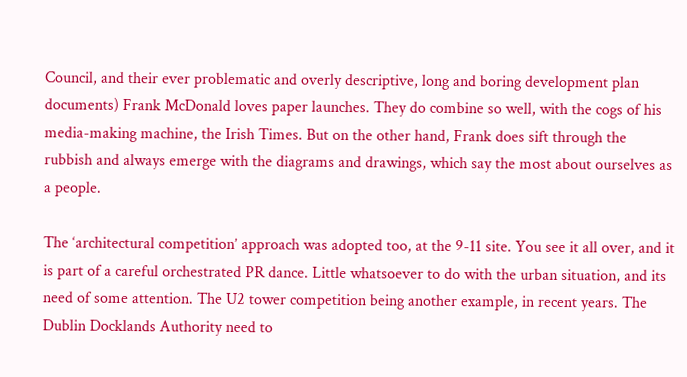Council, and their ever problematic and overly descriptive, long and boring development plan documents) Frank McDonald loves paper launches. They do combine so well, with the cogs of his media-making machine, the Irish Times. But on the other hand, Frank does sift through the rubbish and always emerge with the diagrams and drawings, which say the most about ourselves as a people.

The ‘architectural competition’ approach was adopted too, at the 9-11 site. You see it all over, and it is part of a careful orchestrated PR dance. Little whatsoever to do with the urban situation, and its need of some attention. The U2 tower competition being another example, in recent years. The Dublin Docklands Authority need to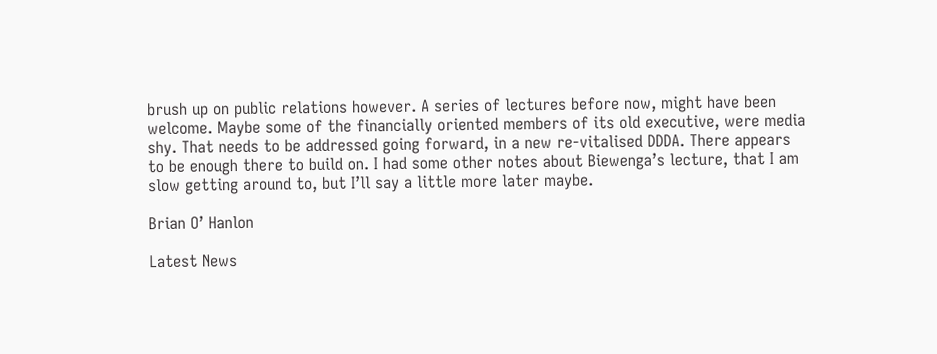brush up on public relations however. A series of lectures before now, might have been welcome. Maybe some of the financially oriented members of its old executive, were media shy. That needs to be addressed going forward, in a new re-vitalised DDDA. There appears to be enough there to build on. I had some other notes about Biewenga’s lecture, that I am slow getting around to, but I’ll say a little more later maybe.

Brian O’ Hanlon

Latest News